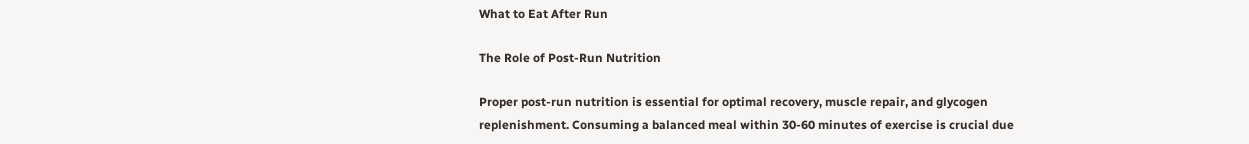What to Eat After Run

The Role of Post-Run Nutrition

Proper post-run nutrition is essential for optimal recovery, muscle repair, and glycogen replenishment. Consuming a balanced meal within 30-60 minutes of exercise is crucial due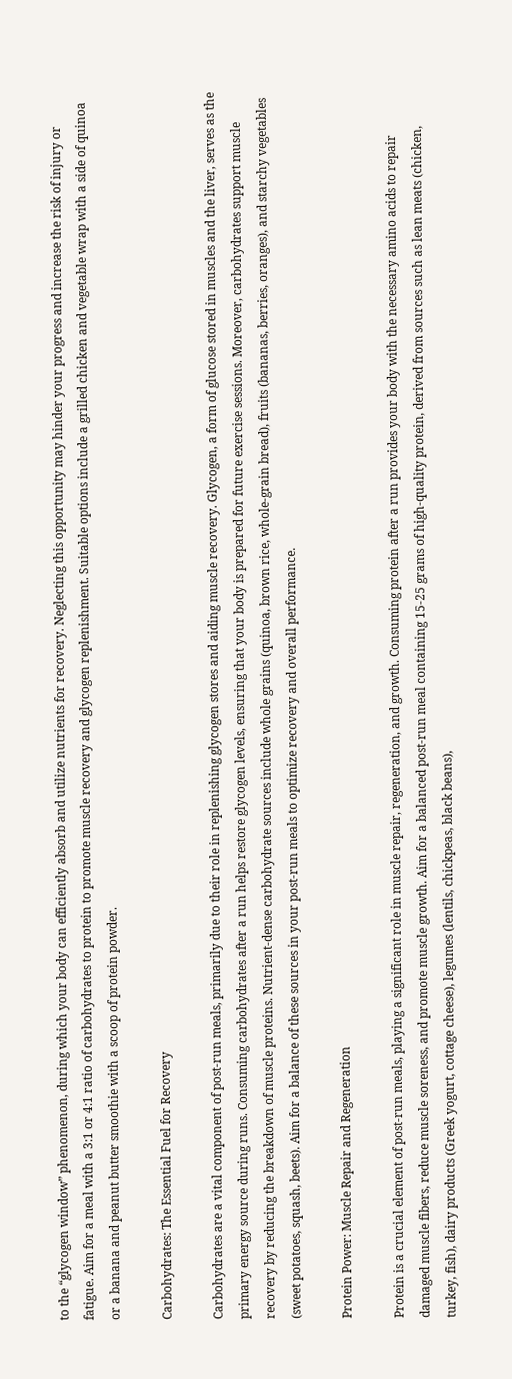to the “glycogen window” phenomenon, during which your body can efficiently absorb and utilize nutrients for recovery. Neglecting this opportunity may hinder your progress and increase the risk of injury or fatigue. Aim for a meal with a 3:1 or 4:1 ratio of carbohydrates to protein to promote muscle recovery and glycogen replenishment. Suitable options include a grilled chicken and vegetable wrap with a side of quinoa or a banana and peanut butter smoothie with a scoop of protein powder.

Carbohydrates: The Essential Fuel for Recovery

Carbohydrates are a vital component of post-run meals, primarily due to their role in replenishing glycogen stores and aiding muscle recovery. Glycogen, a form of glucose stored in muscles and the liver, serves as the primary energy source during runs. Consuming carbohydrates after a run helps restore glycogen levels, ensuring that your body is prepared for future exercise sessions. Moreover, carbohydrates support muscle recovery by reducing the breakdown of muscle proteins. Nutrient-dense carbohydrate sources include whole grains (quinoa, brown rice, whole-grain bread), fruits (bananas, berries, oranges), and starchy vegetables (sweet potatoes, squash, beets). Aim for a balance of these sources in your post-run meals to optimize recovery and overall performance.

Protein Power: Muscle Repair and Regeneration

Protein is a crucial element of post-run meals, playing a significant role in muscle repair, regeneration, and growth. Consuming protein after a run provides your body with the necessary amino acids to repair damaged muscle fibers, reduce muscle soreness, and promote muscle growth. Aim for a balanced post-run meal containing 15-25 grams of high-quality protein, derived from sources such as lean meats (chicken, turkey, fish), dairy products (Greek yogurt, cottage cheese), legumes (lentils, chickpeas, black beans),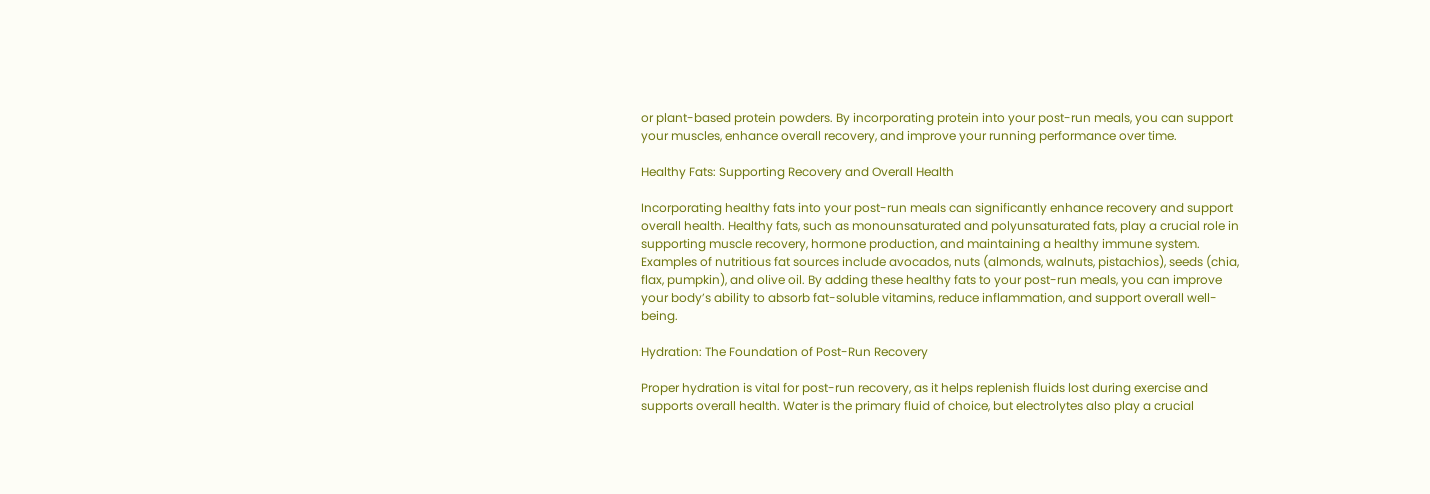or plant-based protein powders. By incorporating protein into your post-run meals, you can support your muscles, enhance overall recovery, and improve your running performance over time.

Healthy Fats: Supporting Recovery and Overall Health

Incorporating healthy fats into your post-run meals can significantly enhance recovery and support overall health. Healthy fats, such as monounsaturated and polyunsaturated fats, play a crucial role in supporting muscle recovery, hormone production, and maintaining a healthy immune system. Examples of nutritious fat sources include avocados, nuts (almonds, walnuts, pistachios), seeds (chia, flax, pumpkin), and olive oil. By adding these healthy fats to your post-run meals, you can improve your body’s ability to absorb fat-soluble vitamins, reduce inflammation, and support overall well-being.

Hydration: The Foundation of Post-Run Recovery

Proper hydration is vital for post-run recovery, as it helps replenish fluids lost during exercise and supports overall health. Water is the primary fluid of choice, but electrolytes also play a crucial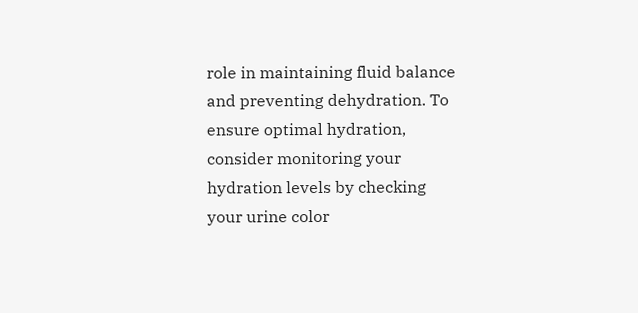role in maintaining fluid balance and preventing dehydration. To ensure optimal hydration, consider monitoring your hydration levels by checking your urine color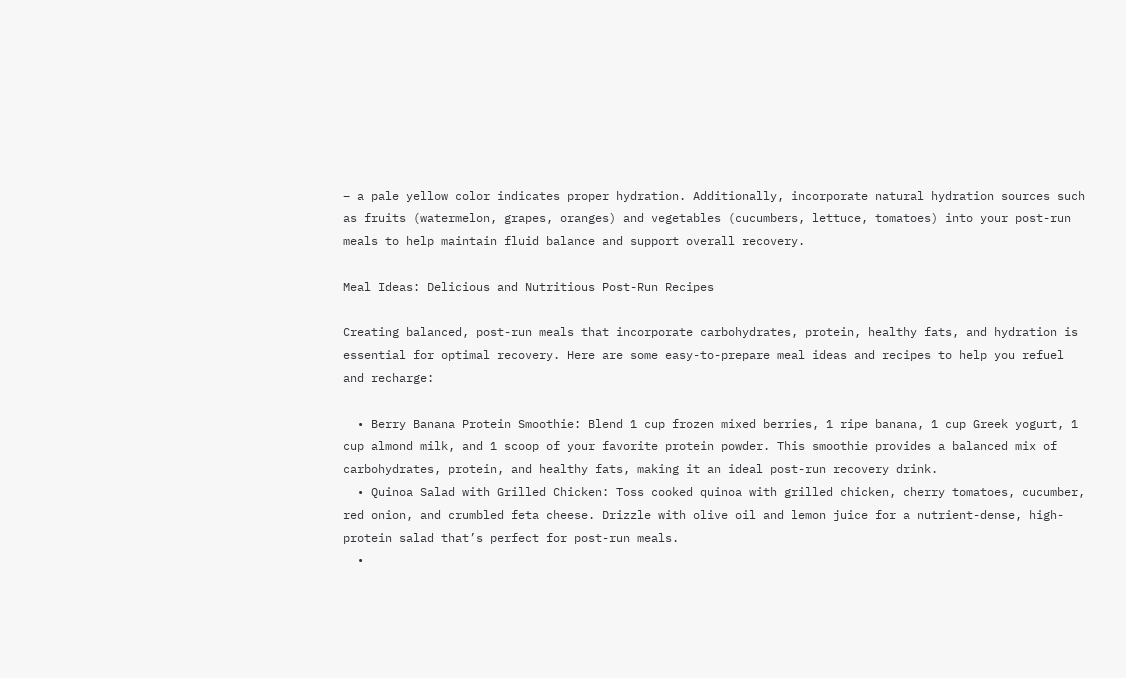– a pale yellow color indicates proper hydration. Additionally, incorporate natural hydration sources such as fruits (watermelon, grapes, oranges) and vegetables (cucumbers, lettuce, tomatoes) into your post-run meals to help maintain fluid balance and support overall recovery.

Meal Ideas: Delicious and Nutritious Post-Run Recipes

Creating balanced, post-run meals that incorporate carbohydrates, protein, healthy fats, and hydration is essential for optimal recovery. Here are some easy-to-prepare meal ideas and recipes to help you refuel and recharge:

  • Berry Banana Protein Smoothie: Blend 1 cup frozen mixed berries, 1 ripe banana, 1 cup Greek yogurt, 1 cup almond milk, and 1 scoop of your favorite protein powder. This smoothie provides a balanced mix of carbohydrates, protein, and healthy fats, making it an ideal post-run recovery drink.
  • Quinoa Salad with Grilled Chicken: Toss cooked quinoa with grilled chicken, cherry tomatoes, cucumber, red onion, and crumbled feta cheese. Drizzle with olive oil and lemon juice for a nutrient-dense, high-protein salad that’s perfect for post-run meals.
  •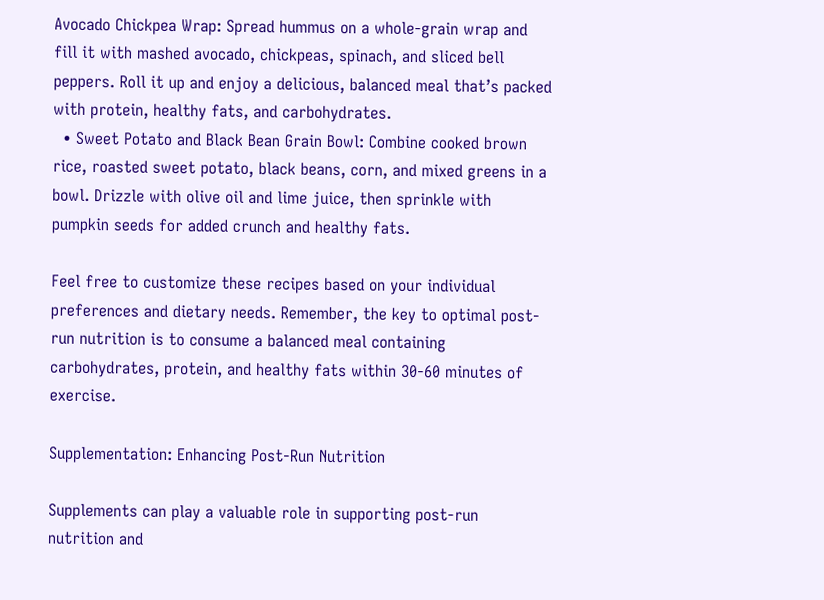Avocado Chickpea Wrap: Spread hummus on a whole-grain wrap and fill it with mashed avocado, chickpeas, spinach, and sliced bell peppers. Roll it up and enjoy a delicious, balanced meal that’s packed with protein, healthy fats, and carbohydrates.
  • Sweet Potato and Black Bean Grain Bowl: Combine cooked brown rice, roasted sweet potato, black beans, corn, and mixed greens in a bowl. Drizzle with olive oil and lime juice, then sprinkle with pumpkin seeds for added crunch and healthy fats.

Feel free to customize these recipes based on your individual preferences and dietary needs. Remember, the key to optimal post-run nutrition is to consume a balanced meal containing carbohydrates, protein, and healthy fats within 30-60 minutes of exercise.

Supplementation: Enhancing Post-Run Nutrition

Supplements can play a valuable role in supporting post-run nutrition and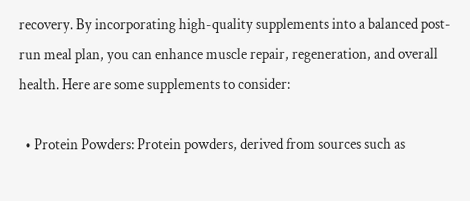recovery. By incorporating high-quality supplements into a balanced post-run meal plan, you can enhance muscle repair, regeneration, and overall health. Here are some supplements to consider:

  • Protein Powders: Protein powders, derived from sources such as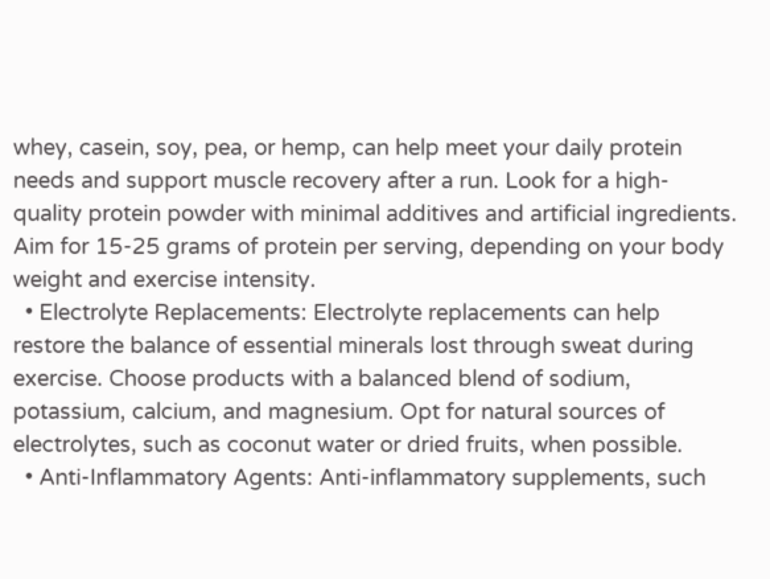whey, casein, soy, pea, or hemp, can help meet your daily protein needs and support muscle recovery after a run. Look for a high-quality protein powder with minimal additives and artificial ingredients. Aim for 15-25 grams of protein per serving, depending on your body weight and exercise intensity.
  • Electrolyte Replacements: Electrolyte replacements can help restore the balance of essential minerals lost through sweat during exercise. Choose products with a balanced blend of sodium, potassium, calcium, and magnesium. Opt for natural sources of electrolytes, such as coconut water or dried fruits, when possible.
  • Anti-Inflammatory Agents: Anti-inflammatory supplements, such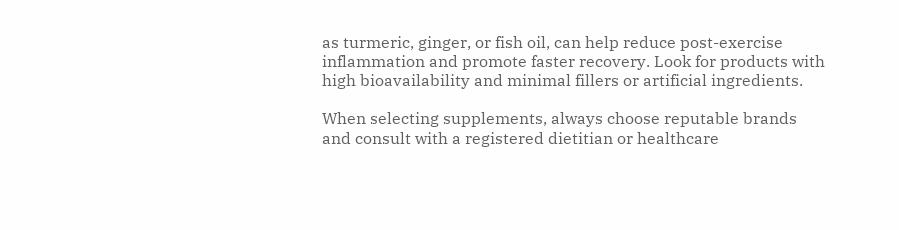as turmeric, ginger, or fish oil, can help reduce post-exercise inflammation and promote faster recovery. Look for products with high bioavailability and minimal fillers or artificial ingredients.

When selecting supplements, always choose reputable brands and consult with a registered dietitian or healthcare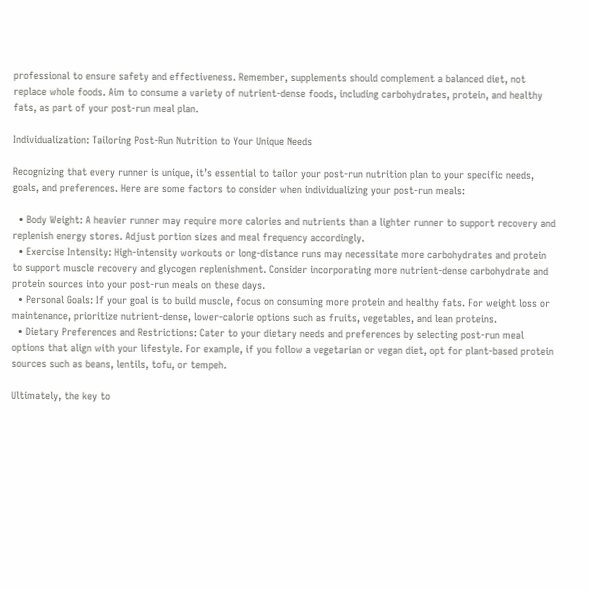professional to ensure safety and effectiveness. Remember, supplements should complement a balanced diet, not replace whole foods. Aim to consume a variety of nutrient-dense foods, including carbohydrates, protein, and healthy fats, as part of your post-run meal plan.

Individualization: Tailoring Post-Run Nutrition to Your Unique Needs

Recognizing that every runner is unique, it’s essential to tailor your post-run nutrition plan to your specific needs, goals, and preferences. Here are some factors to consider when individualizing your post-run meals:

  • Body Weight: A heavier runner may require more calories and nutrients than a lighter runner to support recovery and replenish energy stores. Adjust portion sizes and meal frequency accordingly.
  • Exercise Intensity: High-intensity workouts or long-distance runs may necessitate more carbohydrates and protein to support muscle recovery and glycogen replenishment. Consider incorporating more nutrient-dense carbohydrate and protein sources into your post-run meals on these days.
  • Personal Goals: If your goal is to build muscle, focus on consuming more protein and healthy fats. For weight loss or maintenance, prioritize nutrient-dense, lower-calorie options such as fruits, vegetables, and lean proteins.
  • Dietary Preferences and Restrictions: Cater to your dietary needs and preferences by selecting post-run meal options that align with your lifestyle. For example, if you follow a vegetarian or vegan diet, opt for plant-based protein sources such as beans, lentils, tofu, or tempeh.

Ultimately, the key to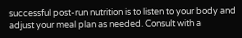successful post-run nutrition is to listen to your body and adjust your meal plan as needed. Consult with a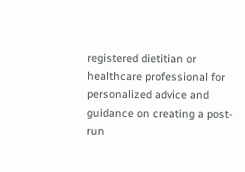registered dietitian or healthcare professional for personalized advice and guidance on creating a post-run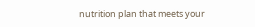nutrition plan that meets your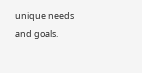unique needs and goals.